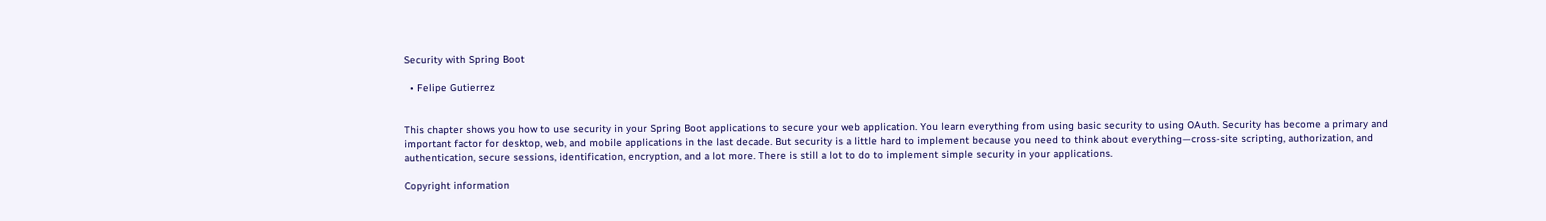Security with Spring Boot

  • Felipe Gutierrez


This chapter shows you how to use security in your Spring Boot applications to secure your web application. You learn everything from using basic security to using OAuth. Security has become a primary and important factor for desktop, web, and mobile applications in the last decade. But security is a little hard to implement because you need to think about everything—cross-site scripting, authorization, and authentication, secure sessions, identification, encryption, and a lot more. There is still a lot to do to implement simple security in your applications.

Copyright information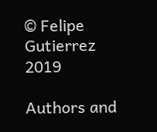© Felipe Gutierrez 2019

Authors and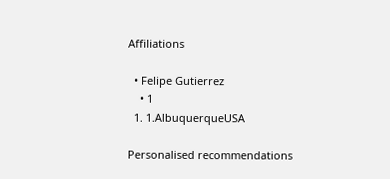Affiliations

  • Felipe Gutierrez
    • 1
  1. 1.AlbuquerqueUSA

Personalised recommendations